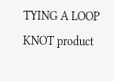TYING A LOOP KNOT product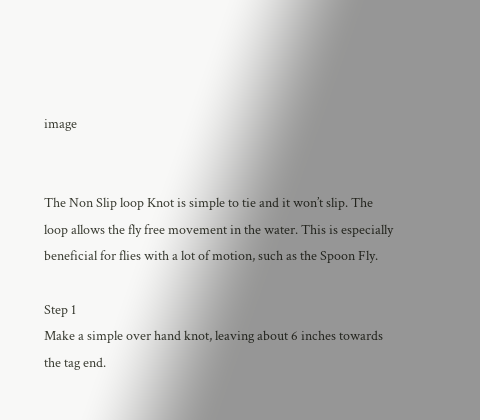image


The Non Slip loop Knot is simple to tie and it won’t slip. The loop allows the fly free movement in the water. This is especially beneficial for flies with a lot of motion, such as the Spoon Fly.

Step 1
Make a simple over hand knot, leaving about 6 inches towards the tag end.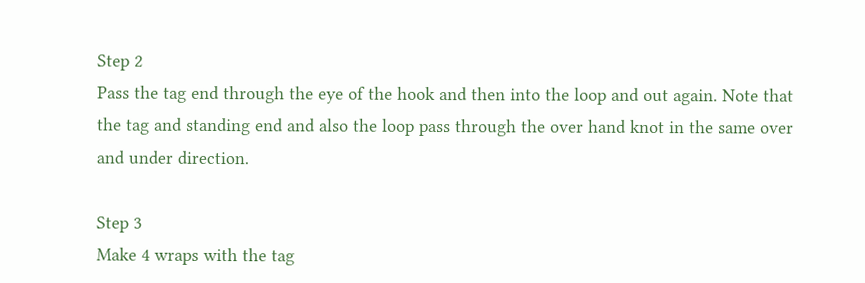Step 2
Pass the tag end through the eye of the hook and then into the loop and out again. Note that the tag and standing end and also the loop pass through the over hand knot in the same over and under direction.

Step 3
Make 4 wraps with the tag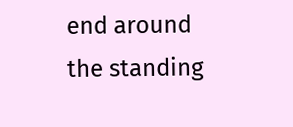end around the standing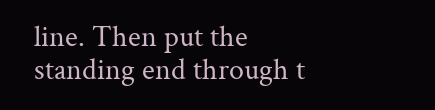line. Then put the standing end through t